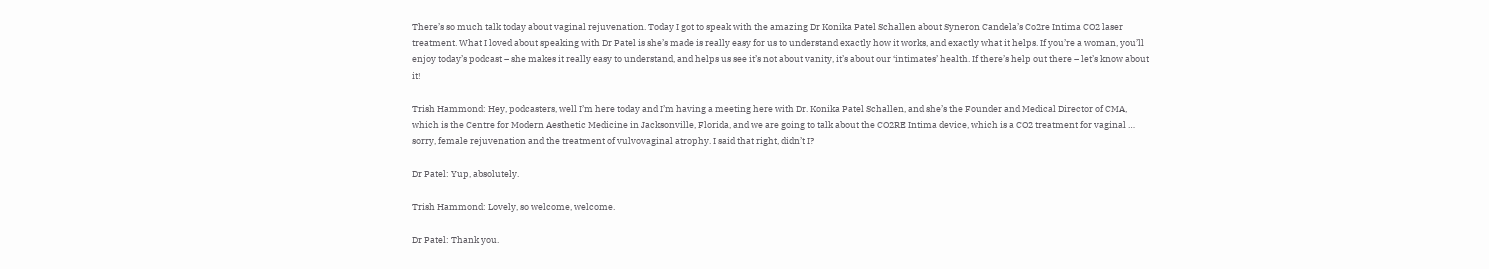There’s so much talk today about vaginal rejuvenation. Today I got to speak with the amazing Dr Konika Patel Schallen about Syneron Candela’s Co2re Intima CO2 laser treatment. What I loved about speaking with Dr Patel is she’s made is really easy for us to understand exactly how it works, and exactly what it helps. If you’re a woman, you’ll enjoy today’s podcast – she makes it really easy to understand, and helps us see it’s not about vanity, it’s about our ‘intimates’ health. If there’s help out there – let’s know about it!

Trish Hammond: Hey, podcasters, well I’m here today and I’m having a meeting here with Dr. Konika Patel Schallen, and she’s the Founder and Medical Director of CMA, which is the Centre for Modern Aesthetic Medicine in Jacksonville, Florida, and we are going to talk about the CO2RE Intima device, which is a CO2 treatment for vaginal … sorry, female rejuvenation and the treatment of vulvovaginal atrophy. I said that right, didn’t I?

Dr Patel: Yup, absolutely.

Trish Hammond: Lovely, so welcome, welcome.

Dr Patel: Thank you.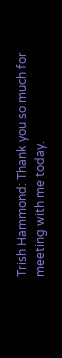Trish Hammond: Thank you so much for meeting with me today.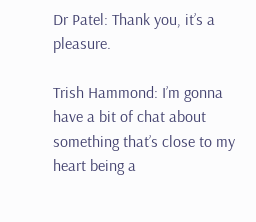Dr Patel: Thank you, it’s a pleasure.

Trish Hammond: I’m gonna have a bit of chat about something that’s close to my heart being a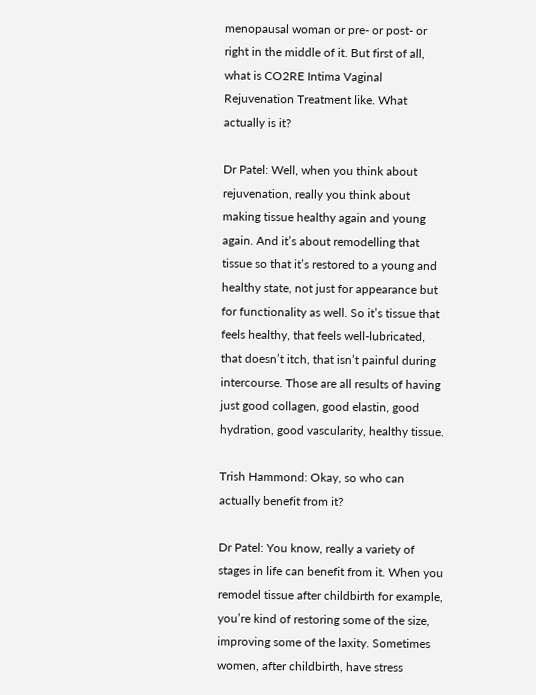menopausal woman or pre- or post- or right in the middle of it. But first of all, what is CO2RE Intima Vaginal Rejuvenation Treatment like. What actually is it?

Dr Patel: Well, when you think about rejuvenation, really you think about making tissue healthy again and young again. And it’s about remodelling that tissue so that it’s restored to a young and healthy state, not just for appearance but for functionality as well. So it’s tissue that feels healthy, that feels well-lubricated, that doesn’t itch, that isn’t painful during intercourse. Those are all results of having just good collagen, good elastin, good hydration, good vascularity, healthy tissue.

Trish Hammond: Okay, so who can actually benefit from it?

Dr Patel: You know, really a variety of stages in life can benefit from it. When you remodel tissue after childbirth for example, you’re kind of restoring some of the size, improving some of the laxity. Sometimes women, after childbirth, have stress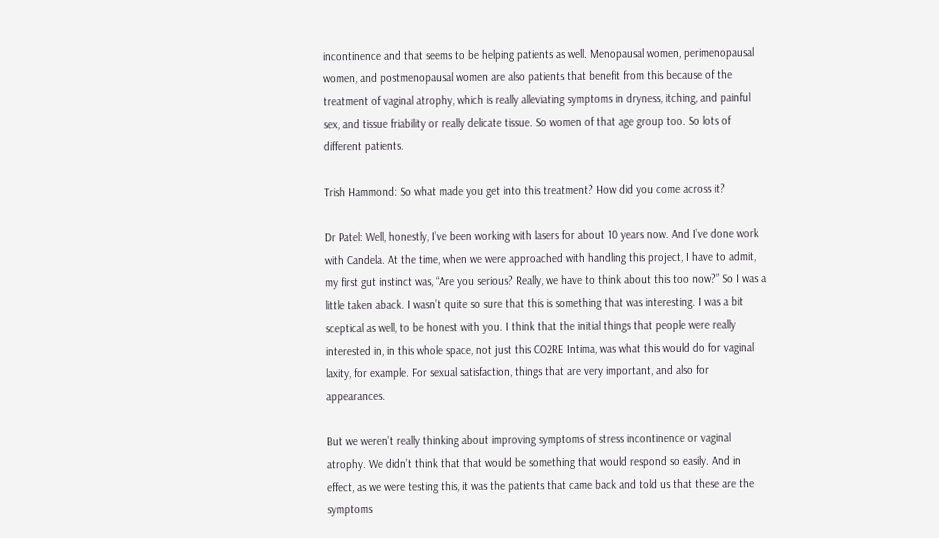incontinence and that seems to be helping patients as well. Menopausal women, perimenopausal women, and postmenopausal women are also patients that benefit from this because of the treatment of vaginal atrophy, which is really alleviating symptoms in dryness, itching, and painful sex, and tissue friability or really delicate tissue. So women of that age group too. So lots of different patients.

Trish Hammond: So what made you get into this treatment? How did you come across it?

Dr Patel: Well, honestly, I’ve been working with lasers for about 10 years now. And I’ve done work with Candela. At the time, when we were approached with handling this project, I have to admit, my first gut instinct was, “Are you serious? Really, we have to think about this too now?” So I was a little taken aback. I wasn’t quite so sure that this is something that was interesting. I was a bit sceptical as well, to be honest with you. I think that the initial things that people were really interested in, in this whole space, not just this CO2RE Intima, was what this would do for vaginal laxity, for example. For sexual satisfaction, things that are very important, and also for appearances.

But we weren’t really thinking about improving symptoms of stress incontinence or vaginal atrophy. We didn’t think that that would be something that would respond so easily. And in effect, as we were testing this, it was the patients that came back and told us that these are the symptoms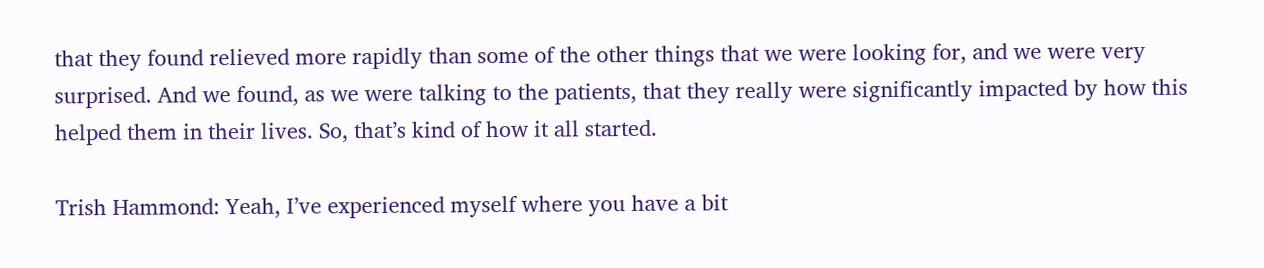that they found relieved more rapidly than some of the other things that we were looking for, and we were very surprised. And we found, as we were talking to the patients, that they really were significantly impacted by how this helped them in their lives. So, that’s kind of how it all started.

Trish Hammond: Yeah, I’ve experienced myself where you have a bit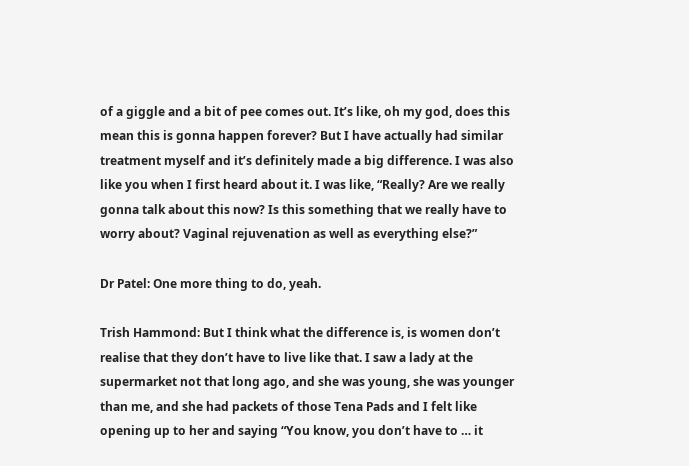of a giggle and a bit of pee comes out. It’s like, oh my god, does this mean this is gonna happen forever? But I have actually had similar treatment myself and it’s definitely made a big difference. I was also like you when I first heard about it. I was like, “Really? Are we really gonna talk about this now? Is this something that we really have to worry about? Vaginal rejuvenation as well as everything else?”

Dr Patel: One more thing to do, yeah.

Trish Hammond: But I think what the difference is, is women don’t realise that they don’t have to live like that. I saw a lady at the supermarket not that long ago, and she was young, she was younger than me, and she had packets of those Tena Pads and I felt like opening up to her and saying “You know, you don’t have to … it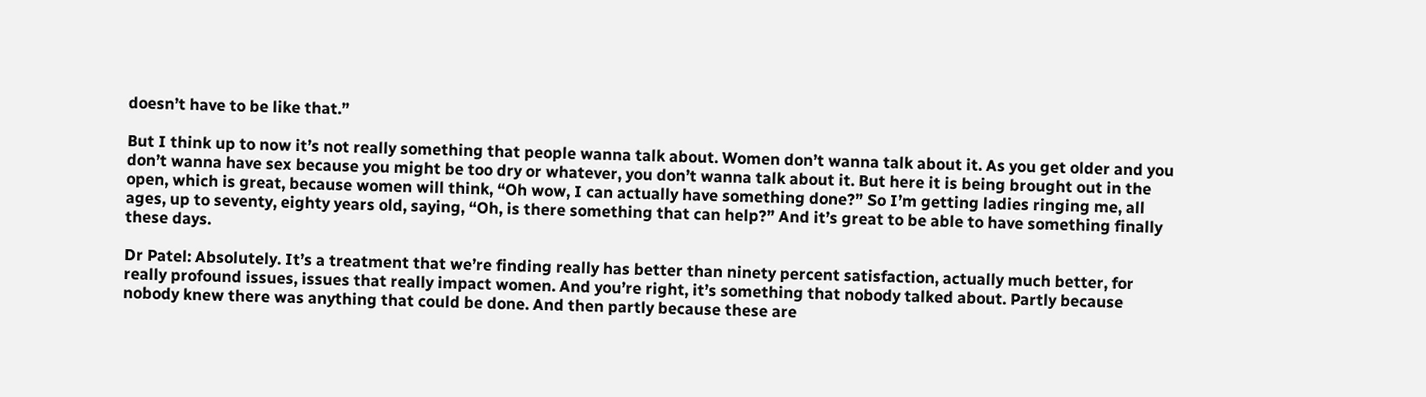doesn’t have to be like that.”

But I think up to now it’s not really something that people wanna talk about. Women don’t wanna talk about it. As you get older and you don’t wanna have sex because you might be too dry or whatever, you don’t wanna talk about it. But here it is being brought out in the open, which is great, because women will think, “Oh wow, I can actually have something done?” So I’m getting ladies ringing me, all ages, up to seventy, eighty years old, saying, “Oh, is there something that can help?” And it’s great to be able to have something finally these days.

Dr Patel: Absolutely. It’s a treatment that we’re finding really has better than ninety percent satisfaction, actually much better, for really profound issues, issues that really impact women. And you’re right, it’s something that nobody talked about. Partly because nobody knew there was anything that could be done. And then partly because these are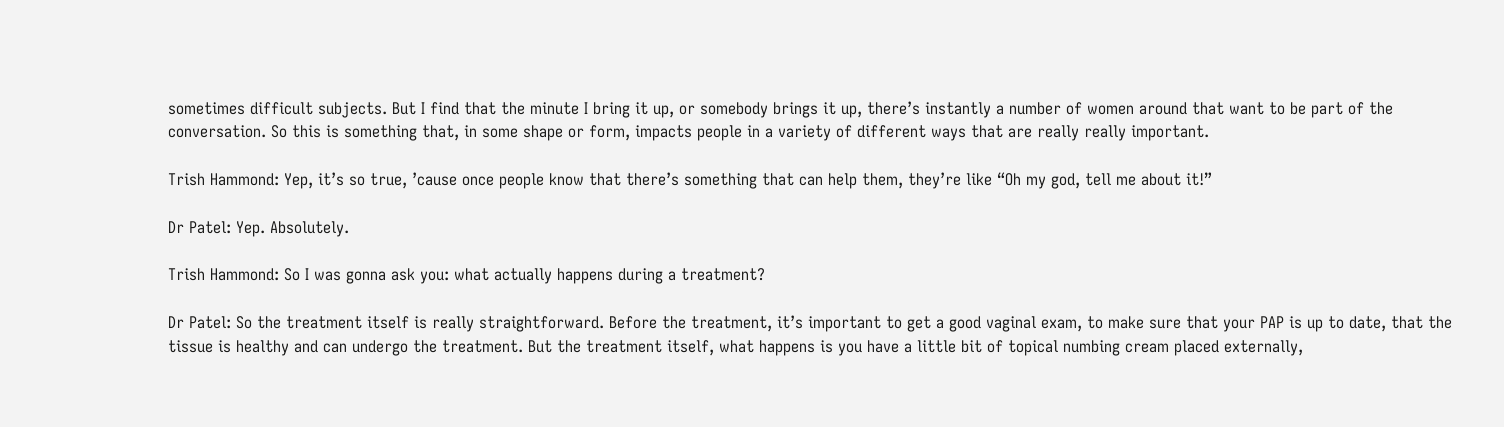sometimes difficult subjects. But I find that the minute I bring it up, or somebody brings it up, there’s instantly a number of women around that want to be part of the conversation. So this is something that, in some shape or form, impacts people in a variety of different ways that are really really important.

Trish Hammond: Yep, it’s so true, ’cause once people know that there’s something that can help them, they’re like “Oh my god, tell me about it!”

Dr Patel: Yep. Absolutely.

Trish Hammond: So I was gonna ask you: what actually happens during a treatment?

Dr Patel: So the treatment itself is really straightforward. Before the treatment, it’s important to get a good vaginal exam, to make sure that your PAP is up to date, that the tissue is healthy and can undergo the treatment. But the treatment itself, what happens is you have a little bit of topical numbing cream placed externally,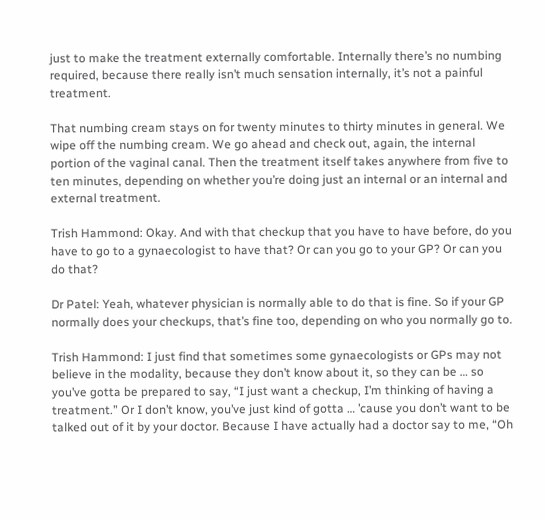just to make the treatment externally comfortable. Internally there’s no numbing required, because there really isn’t much sensation internally, it’s not a painful treatment.

That numbing cream stays on for twenty minutes to thirty minutes in general. We wipe off the numbing cream. We go ahead and check out, again, the internal portion of the vaginal canal. Then the treatment itself takes anywhere from five to ten minutes, depending on whether you’re doing just an internal or an internal and external treatment.

Trish Hammond: Okay. And with that checkup that you have to have before, do you have to go to a gynaecologist to have that? Or can you go to your GP? Or can you do that?

Dr Patel: Yeah, whatever physician is normally able to do that is fine. So if your GP normally does your checkups, that’s fine too, depending on who you normally go to.

Trish Hammond: I just find that sometimes some gynaecologists or GPs may not believe in the modality, because they don’t know about it, so they can be … so you’ve gotta be prepared to say, “I just want a checkup, I’m thinking of having a treatment.” Or I don’t know, you’ve just kind of gotta … ’cause you don’t want to be talked out of it by your doctor. Because I have actually had a doctor say to me, “Oh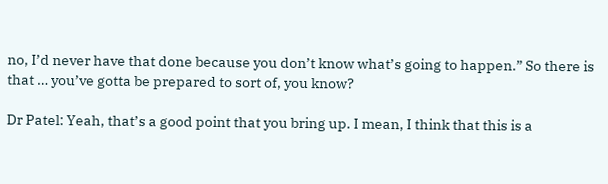no, I’d never have that done because you don’t know what’s going to happen.” So there is that … you’ve gotta be prepared to sort of, you know?

Dr Patel: Yeah, that’s a good point that you bring up. I mean, I think that this is a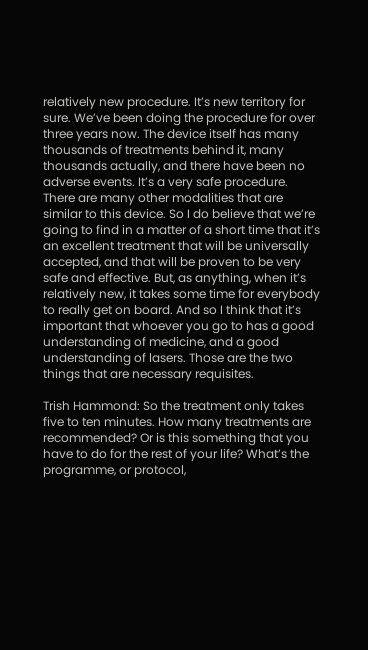relatively new procedure. It’s new territory for sure. We’ve been doing the procedure for over three years now. The device itself has many thousands of treatments behind it, many thousands actually, and there have been no adverse events. It’s a very safe procedure. There are many other modalities that are similar to this device. So I do believe that we’re going to find in a matter of a short time that it’s an excellent treatment that will be universally accepted, and that will be proven to be very safe and effective. But, as anything, when it’s relatively new, it takes some time for everybody to really get on board. And so I think that it’s important that whoever you go to has a good understanding of medicine, and a good understanding of lasers. Those are the two things that are necessary requisites.

Trish Hammond: So the treatment only takes five to ten minutes. How many treatments are recommended? Or is this something that you have to do for the rest of your life? What’s the programme, or protocol,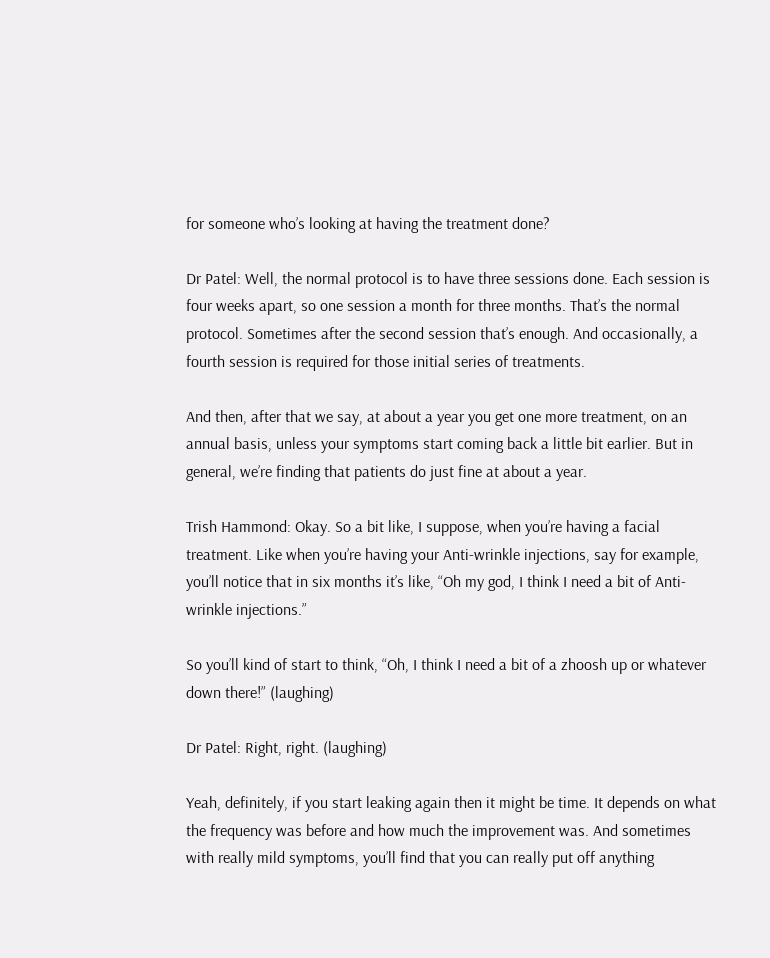for someone who’s looking at having the treatment done?

Dr Patel: Well, the normal protocol is to have three sessions done. Each session is four weeks apart, so one session a month for three months. That’s the normal protocol. Sometimes after the second session that’s enough. And occasionally, a fourth session is required for those initial series of treatments.

And then, after that we say, at about a year you get one more treatment, on an annual basis, unless your symptoms start coming back a little bit earlier. But in general, we’re finding that patients do just fine at about a year.

Trish Hammond: Okay. So a bit like, I suppose, when you’re having a facial treatment. Like when you’re having your Anti-wrinkle injections, say for example, you’ll notice that in six months it’s like, “Oh my god, I think I need a bit of Anti-wrinkle injections.”

So you’ll kind of start to think, “Oh, I think I need a bit of a zhoosh up or whatever down there!” (laughing)

Dr Patel: Right, right. (laughing)

Yeah, definitely, if you start leaking again then it might be time. It depends on what the frequency was before and how much the improvement was. And sometimes with really mild symptoms, you’ll find that you can really put off anything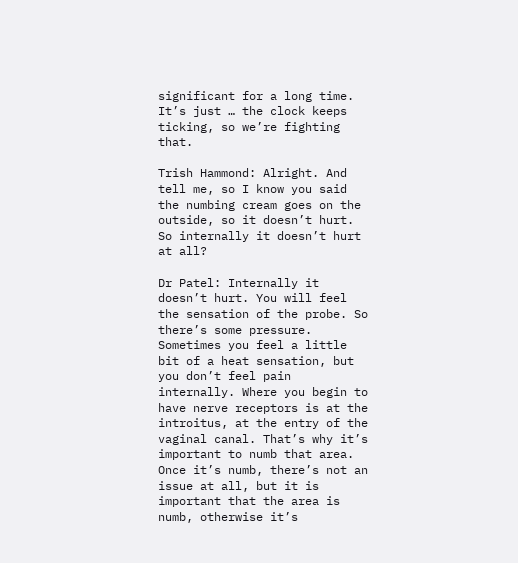significant for a long time. It’s just … the clock keeps ticking, so we’re fighting that.

Trish Hammond: Alright. And tell me, so I know you said the numbing cream goes on the outside, so it doesn’t hurt. So internally it doesn’t hurt at all?

Dr Patel: Internally it doesn’t hurt. You will feel the sensation of the probe. So there’s some pressure. Sometimes you feel a little bit of a heat sensation, but you don’t feel pain internally. Where you begin to have nerve receptors is at the introitus, at the entry of the vaginal canal. That’s why it’s important to numb that area. Once it’s numb, there’s not an issue at all, but it is important that the area is numb, otherwise it’s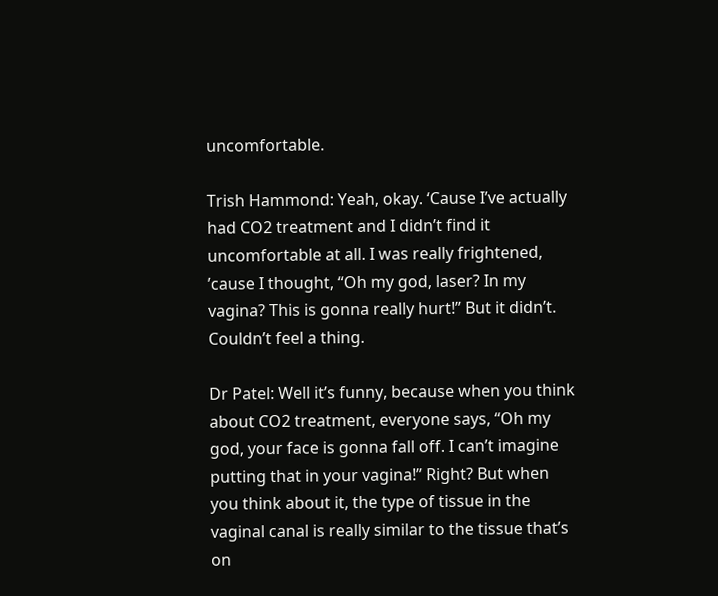uncomfortable.

Trish Hammond: Yeah, okay. ‘Cause I’ve actually had CO2 treatment and I didn’t find it uncomfortable at all. I was really frightened, ’cause I thought, “Oh my god, laser? In my vagina? This is gonna really hurt!” But it didn’t. Couldn’t feel a thing.

Dr Patel: Well it’s funny, because when you think about CO2 treatment, everyone says, “Oh my god, your face is gonna fall off. I can’t imagine putting that in your vagina!” Right? But when you think about it, the type of tissue in the vaginal canal is really similar to the tissue that’s on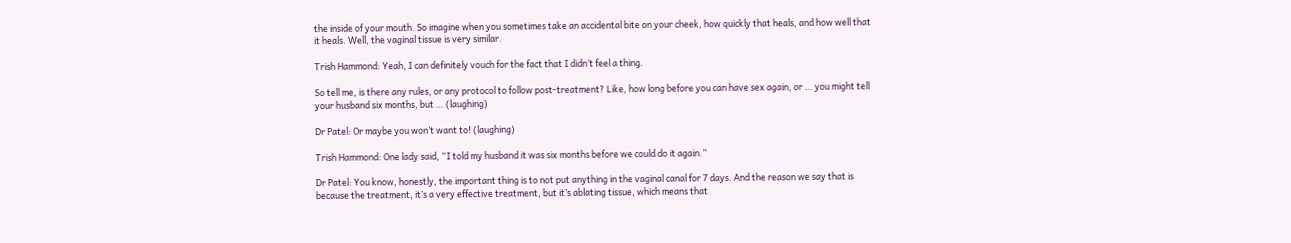the inside of your mouth. So imagine when you sometimes take an accidental bite on your cheek, how quickly that heals, and how well that it heals. Well, the vaginal tissue is very similar.

Trish Hammond: Yeah, I can definitely vouch for the fact that I didn’t feel a thing.

So tell me, is there any rules, or any protocol to follow post-treatment? Like, how long before you can have sex again, or … you might tell your husband six months, but … (laughing)

Dr Patel: Or maybe you won’t want to! (laughing)

Trish Hammond: One lady said, “I told my husband it was six months before we could do it again.”

Dr Patel: You know, honestly, the important thing is to not put anything in the vaginal canal for 7 days. And the reason we say that is because the treatment, it’s a very effective treatment, but it’s ablating tissue, which means that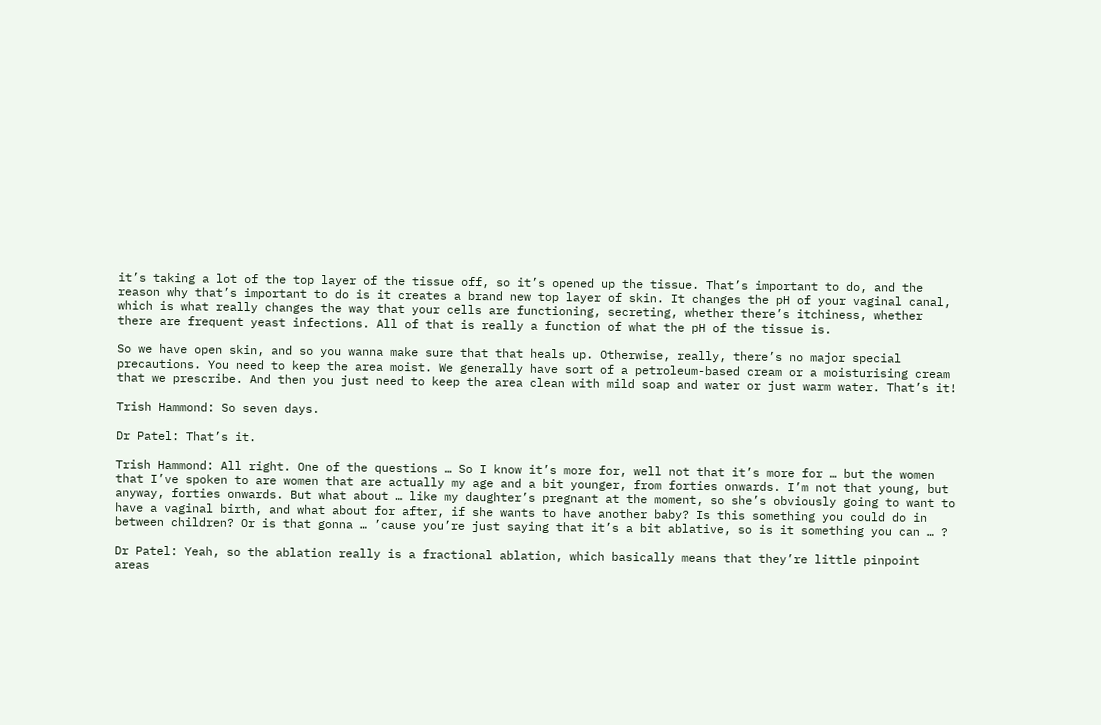it’s taking a lot of the top layer of the tissue off, so it’s opened up the tissue. That’s important to do, and the reason why that’s important to do is it creates a brand new top layer of skin. It changes the pH of your vaginal canal, which is what really changes the way that your cells are functioning, secreting, whether there’s itchiness, whether there are frequent yeast infections. All of that is really a function of what the pH of the tissue is.

So we have open skin, and so you wanna make sure that that heals up. Otherwise, really, there’s no major special precautions. You need to keep the area moist. We generally have sort of a petroleum-based cream or a moisturising cream that we prescribe. And then you just need to keep the area clean with mild soap and water or just warm water. That’s it!

Trish Hammond: So seven days.

Dr Patel: That’s it.

Trish Hammond: All right. One of the questions … So I know it’s more for, well not that it’s more for … but the women that I’ve spoken to are women that are actually my age and a bit younger, from forties onwards. I’m not that young, but anyway, forties onwards. But what about … like my daughter’s pregnant at the moment, so she’s obviously going to want to have a vaginal birth, and what about for after, if she wants to have another baby? Is this something you could do in between children? Or is that gonna … ’cause you’re just saying that it’s a bit ablative, so is it something you can … ?

Dr Patel: Yeah, so the ablation really is a fractional ablation, which basically means that they’re little pinpoint areas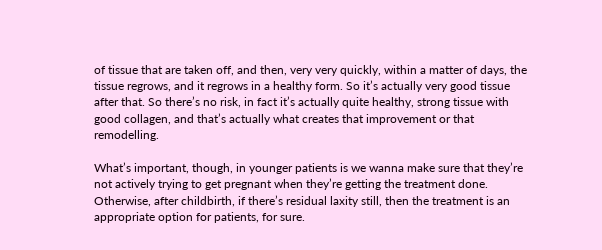of tissue that are taken off, and then, very very quickly, within a matter of days, the tissue regrows, and it regrows in a healthy form. So it’s actually very good tissue after that. So there’s no risk, in fact it’s actually quite healthy, strong tissue with good collagen, and that’s actually what creates that improvement or that remodelling.

What’s important, though, in younger patients is we wanna make sure that they’re not actively trying to get pregnant when they’re getting the treatment done. Otherwise, after childbirth, if there’s residual laxity still, then the treatment is an appropriate option for patients, for sure.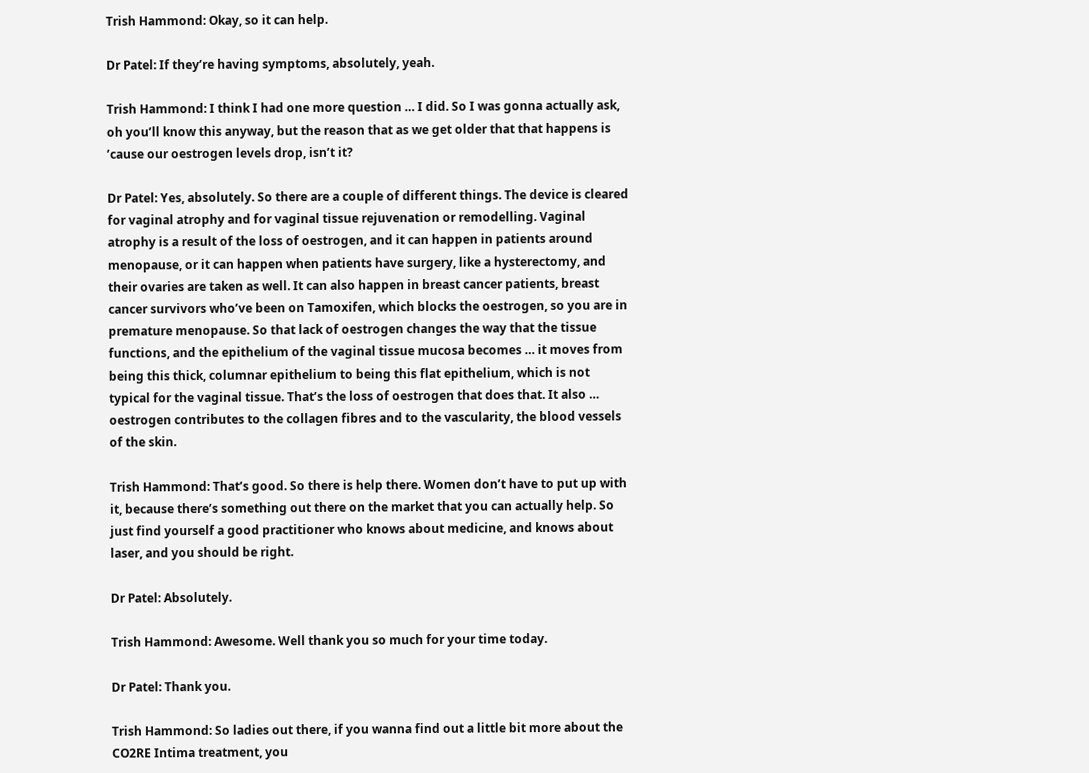Trish Hammond: Okay, so it can help.

Dr Patel: If they’re having symptoms, absolutely, yeah.

Trish Hammond: I think I had one more question … I did. So I was gonna actually ask, oh you’ll know this anyway, but the reason that as we get older that that happens is ’cause our oestrogen levels drop, isn’t it?

Dr Patel: Yes, absolutely. So there are a couple of different things. The device is cleared for vaginal atrophy and for vaginal tissue rejuvenation or remodelling. Vaginal atrophy is a result of the loss of oestrogen, and it can happen in patients around menopause, or it can happen when patients have surgery, like a hysterectomy, and their ovaries are taken as well. It can also happen in breast cancer patients, breast cancer survivors who’ve been on Tamoxifen, which blocks the oestrogen, so you are in premature menopause. So that lack of oestrogen changes the way that the tissue functions, and the epithelium of the vaginal tissue mucosa becomes … it moves from being this thick, columnar epithelium to being this flat epithelium, which is not typical for the vaginal tissue. That’s the loss of oestrogen that does that. It also … oestrogen contributes to the collagen fibres and to the vascularity, the blood vessels of the skin.

Trish Hammond: That’s good. So there is help there. Women don’t have to put up with it, because there’s something out there on the market that you can actually help. So just find yourself a good practitioner who knows about medicine, and knows about laser, and you should be right.

Dr Patel: Absolutely.

Trish Hammond: Awesome. Well thank you so much for your time today.

Dr Patel: Thank you.

Trish Hammond: So ladies out there, if you wanna find out a little bit more about the CO2RE Intima treatment, you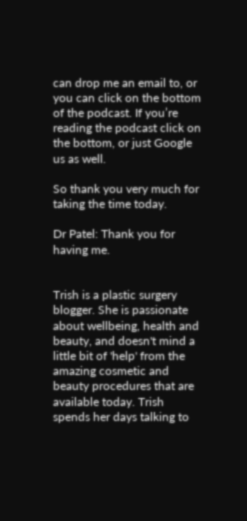can drop me an email to, or you can click on the bottom of the podcast. If you’re reading the podcast click on the bottom, or just Google us as well.

So thank you very much for taking the time today.

Dr Patel: Thank you for having me.


Trish is a plastic surgery blogger. She is passionate about wellbeing, health and beauty, and doesn't mind a little bit of 'help' from the amazing cosmetic and beauty procedures that are available today. Trish spends her days talking to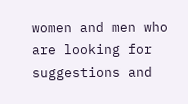women and men who are looking for suggestions and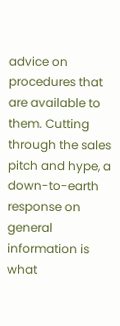advice on procedures that are available to them. Cutting through the sales pitch and hype, a down-to-earth response on general information is what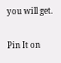you will get.

Pin It on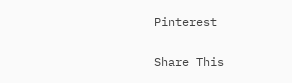Pinterest

Share This